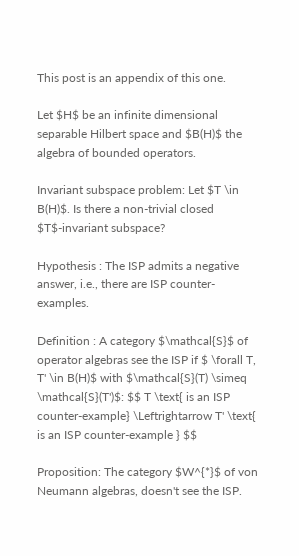This post is an appendix of this one.

Let $H$ be an infinite dimensional separable Hilbert space and $B(H)$ the algebra of bounded operators.

Invariant subspace problem: Let $T \in B(H)$. Is there a non-trivial closed $T$-invariant subspace?

Hypothesis : The ISP admits a negative answer, i.e., there are ISP counter-examples.

Definition : A category $\mathcal{S}$ of operator algebras see the ISP if $ \forall T, T' \in B(H)$ with $\mathcal{S}(T) \simeq \mathcal{S}(T')$: $$ T \text{ is an ISP counter-example} \Leftrightarrow T' \text{ is an ISP counter-example } $$

Proposition: The category $W^{*}$ of von Neumann algebras, doesn't see the ISP.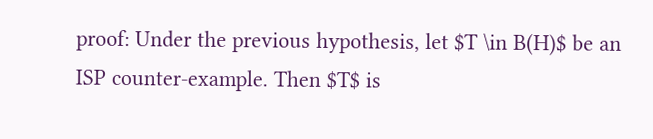proof: Under the previous hypothesis, let $T \in B(H)$ be an ISP counter-example. Then $T$ is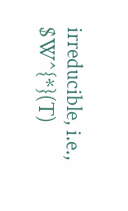irreducible, i.e., $W^{*}(T)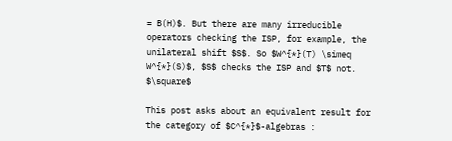= B(H)$. But there are many irreducible operators checking the ISP, for example, the unilateral shift $S$. So $W^{*}(T) \simeq W^{*}(S)$, $S$ checks the ISP and $T$ not. $\square$

This post asks about an equivalent result for the category of $C^{*}$-algebras :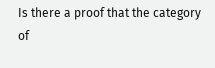Is there a proof that the category of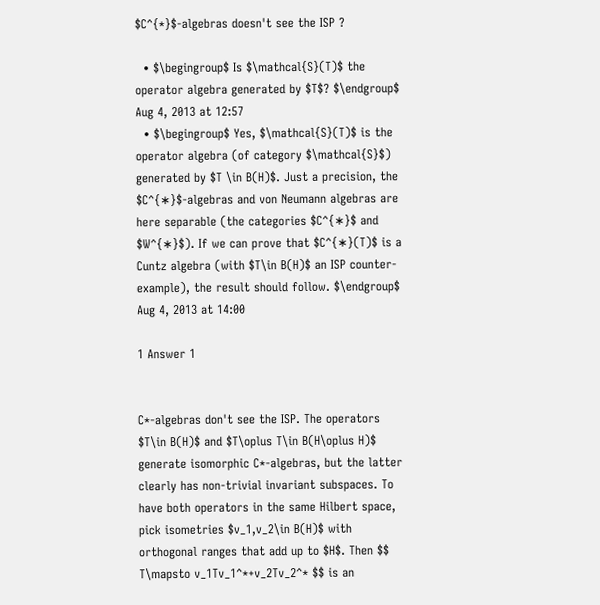$C^{*}$-algebras doesn't see the ISP ?

  • $\begingroup$ Is $\mathcal{S}(T)$ the operator algebra generated by $T$? $\endgroup$ Aug 4, 2013 at 12:57
  • $\begingroup$ Yes, $\mathcal{S}(T)$ is the operator algebra (of category $\mathcal{S}$) generated by $T \in B(H)$. Just a precision, the $C^{∗}$-algebras and von Neumann algebras are here separable (the categories $C^{∗}$ and $W^{∗}$). If we can prove that $C^{∗}(T)$ is a Cuntz algebra (with $T\in B(H)$ an ISP counter-example), the result should follow. $\endgroup$ Aug 4, 2013 at 14:00

1 Answer 1


C*-algebras don't see the ISP. The operators $T\in B(H)$ and $T\oplus T\in B(H\oplus H)$ generate isomorphic C*-algebras, but the latter clearly has non-trivial invariant subspaces. To have both operators in the same Hilbert space, pick isometries $v_1,v_2\in B(H)$ with orthogonal ranges that add up to $H$. Then $$ T\mapsto v_1Tv_1^*+v_2Tv_2^* $$ is an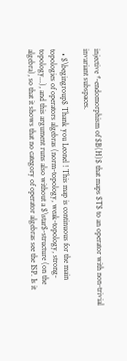injective *-endomorphism of $B(H)$ that maps $T$ to an operator with non-trivial invariant subspaces.

  • $\begingroup$ Thank you Leonel ! This map is continuous for the main topologies of operators algebras (norm-topology, weak-topology, strong-topology...), and this argument runs also without a $\star$-structure (on the algebra), so that it shows that no category of operator algebras see the ISP. Is it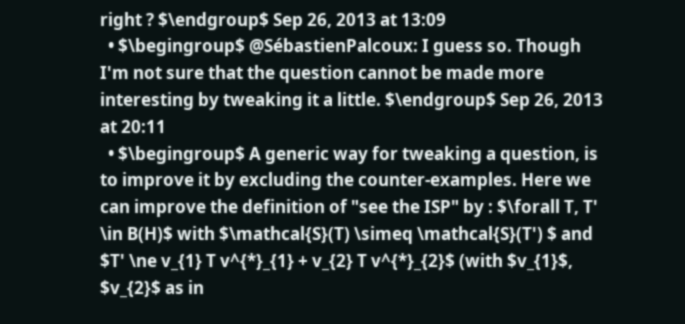right ? $\endgroup$ Sep 26, 2013 at 13:09
  • $\begingroup$ @SébastienPalcoux: I guess so. Though I'm not sure that the question cannot be made more interesting by tweaking it a little. $\endgroup$ Sep 26, 2013 at 20:11
  • $\begingroup$ A generic way for tweaking a question, is to improve it by excluding the counter-examples. Here we can improve the definition of "see the ISP" by : $\forall T, T' \in B(H)$ with $\mathcal{S}(T) \simeq \mathcal{S}(T') $ and $T' \ne v_{1} T v^{*}_{1} + v_{2} T v^{*}_{2}$ (with $v_{1}$, $v_{2}$ as in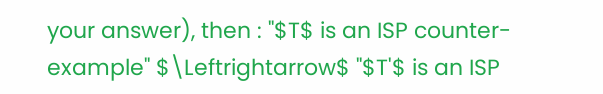your answer), then : "$T$ is an ISP counter-example" $\Leftrightarrow$ "$T'$ is an ISP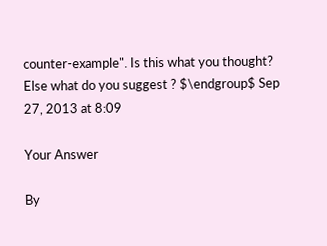counter-example". Is this what you thought? Else what do you suggest ? $\endgroup$ Sep 27, 2013 at 8:09

Your Answer

By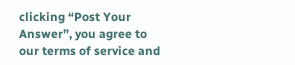clicking “Post Your Answer”, you agree to our terms of service and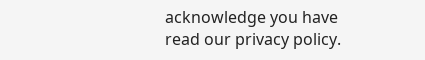acknowledge you have read our privacy policy.